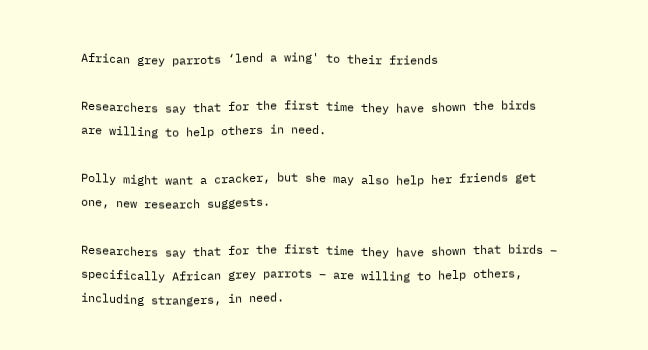African grey parrots ‘lend a wing' to their friends

Researchers say that for the first time they have shown the birds are willing to help others in need.

Polly might want a cracker, but she may also help her friends get one, new research suggests.

Researchers say that for the first time they have shown that birds – specifically African grey parrots – are willing to help others, including strangers, in need.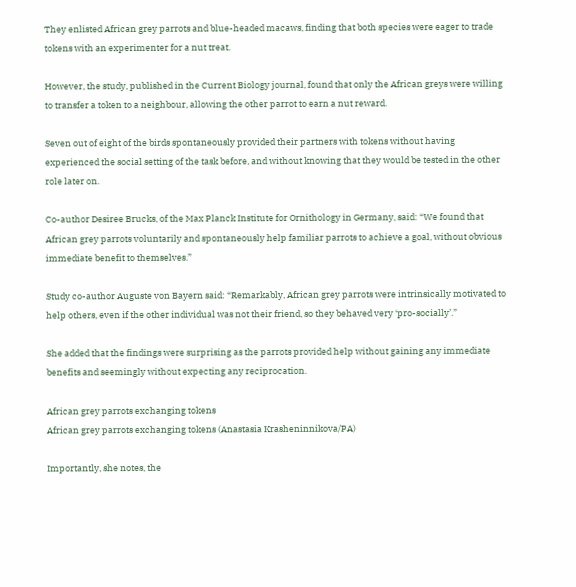They enlisted African grey parrots and blue-headed macaws, finding that both species were eager to trade tokens with an experimenter for a nut treat.

However, the study, published in the Current Biology journal, found that only the African greys were willing to transfer a token to a neighbour, allowing the other parrot to earn a nut reward.

Seven out of eight of the birds spontaneously provided their partners with tokens without having experienced the social setting of the task before, and without knowing that they would be tested in the other role later on.

Co-author Desiree Brucks, of the Max Planck Institute for Ornithology in Germany, said: “We found that African grey parrots voluntarily and spontaneously help familiar parrots to achieve a goal, without obvious immediate benefit to themselves.”

Study co-author Auguste von Bayern said: “Remarkably, African grey parrots were intrinsically motivated to help others, even if the other individual was not their friend, so they behaved very ‘pro-socially’.”

She added that the findings were surprising as the parrots provided help without gaining any immediate benefits and seemingly without expecting any reciprocation.

African grey parrots exchanging tokens
African grey parrots exchanging tokens (Anastasia Krasheninnikova/PA)

Importantly, she notes, the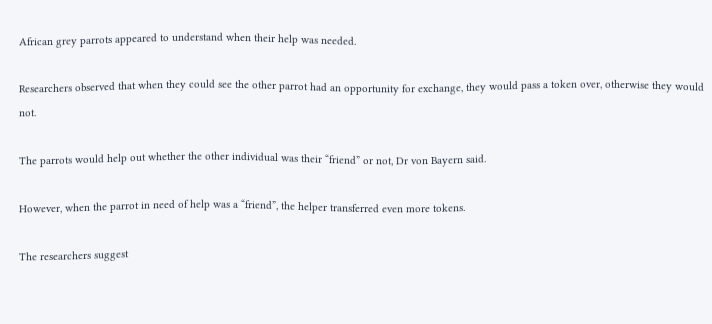African grey parrots appeared to understand when their help was needed.

Researchers observed that when they could see the other parrot had an opportunity for exchange, they would pass a token over, otherwise they would not.

The parrots would help out whether the other individual was their “friend” or not, Dr von Bayern said.

However, when the parrot in need of help was a “friend”, the helper transferred even more tokens.

The researchers suggest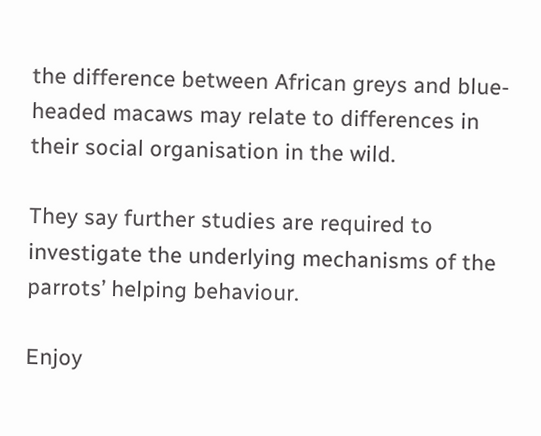the difference between African greys and blue-headed macaws may relate to differences in their social organisation in the wild.

They say further studies are required to investigate the underlying mechanisms of the parrots’ helping behaviour.

Enjoy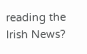reading the Irish News?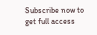Subscribe now to get full access